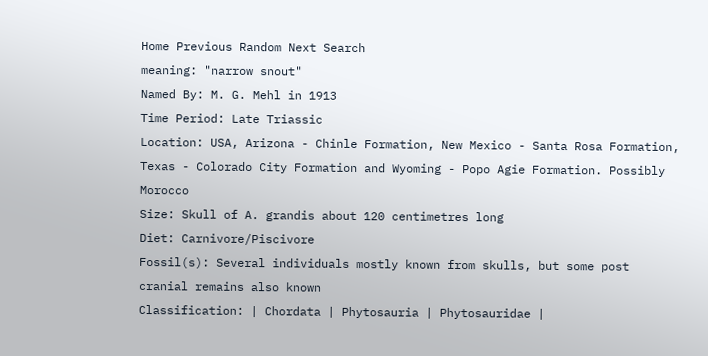Home Previous Random Next Search
meaning: "narrow snout"
Named By: M. G. Mehl in 1913
Time Period: Late Triassic
Location: USA, Arizona - Chinle Formation, New Mexico - Santa Rosa Formation, Texas - Colorado City Formation and Wyoming - Popo Agie Formation. Possibly Morocco
Size: Skull of A. grandis about 120 centimetres long
Diet: Carnivore/Piscivore
Fossil(s): Several individuals mostly known from skulls, but some post cranial remains also known
Classification: | Chordata | Phytosauria | Phytosauridae |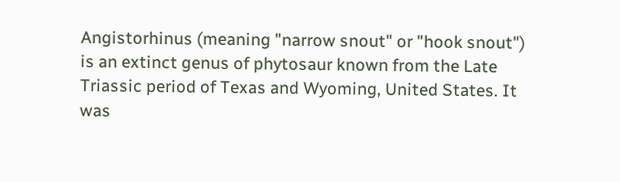Angistorhinus (meaning "narrow snout" or "hook snout") is an extinct genus of phytosaur known from the Late Triassic period of Texas and Wyoming, United States. It was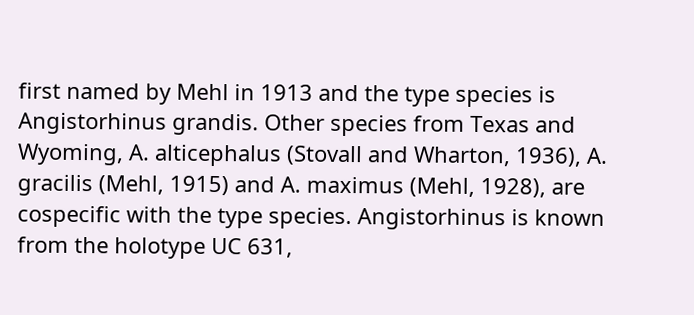first named by Mehl in 1913 and the type species is Angistorhinus grandis. Other species from Texas and Wyoming, A. alticephalus (Stovall and Wharton, 1936), A. gracilis (Mehl, 1915) and A. maximus (Mehl, 1928), are cospecific with the type species. Angistorhinus is known from the holotype UC 631,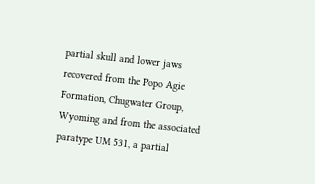partial skull and lower jaws recovered from the Popo Agie Formation, Chugwater Group, Wyoming and from the associated paratype UM 531, a partial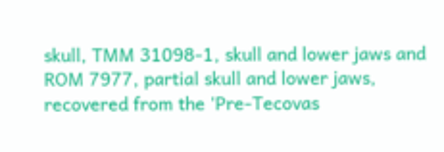skull, TMM 31098-1, skull and lower jaws and ROM 7977, partial skull and lower jaws, recovered from the 'Pre-Tecovas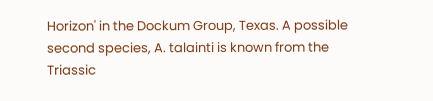Horizon' in the Dockum Group, Texas. A possible second species, A. talainti is known from the Triassic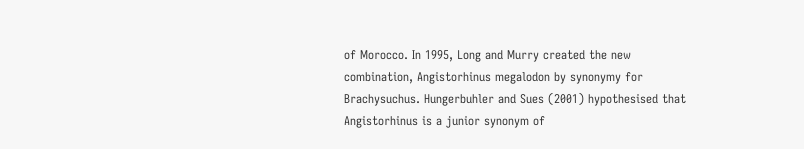of Morocco. In 1995, Long and Murry created the new combination, Angistorhinus megalodon by synonymy for Brachysuchus. Hungerbuhler and Sues (2001) hypothesised that Angistorhinus is a junior synonym of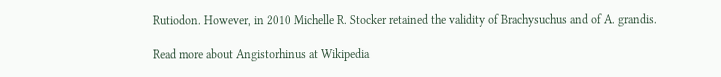Rutiodon. However, in 2010 Michelle R. Stocker retained the validity of Brachysuchus and of A. grandis.

Read more about Angistorhinus at Wikipedia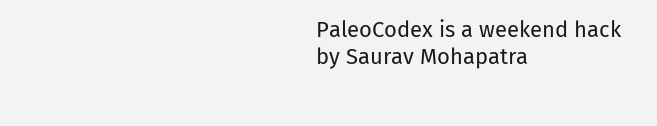PaleoCodex is a weekend hack by Saurav Mohapatra